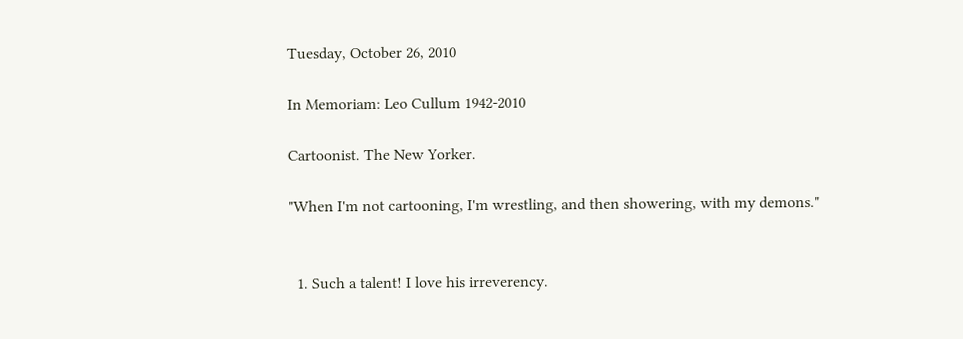Tuesday, October 26, 2010

In Memoriam: Leo Cullum 1942-2010

Cartoonist. The New Yorker.

"When I'm not cartooning, I'm wrestling, and then showering, with my demons."


  1. Such a talent! I love his irreverency.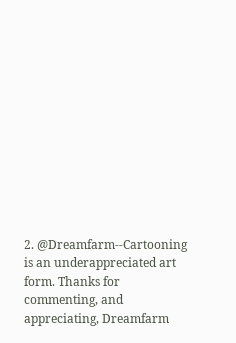2. @Dreamfarm--Cartooning is an underappreciated art form. Thanks for commenting, and appreciating, Dreamfarm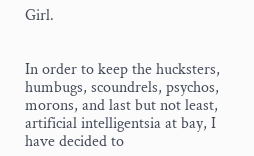Girl.


In order to keep the hucksters, humbugs, scoundrels, psychos, morons, and last but not least, artificial intelligentsia at bay, I have decided to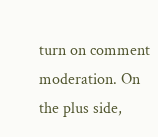turn on comment moderation. On the plus side,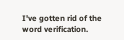I've gotten rid of the word verification.